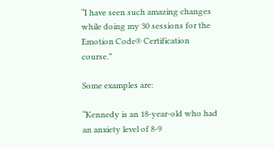“I have seen such amazing changes while doing my 30 sessions for the Emotion Code® Certification course.”

Some examples are:

“Kennedy is an 18-year-old who had an anxiety level of 8-9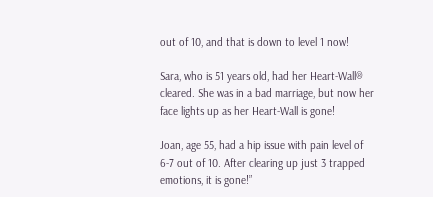out of 10, and that is down to level 1 now!

Sara, who is 51 years old, had her Heart-Wall® cleared. She was in a bad marriage, but now her face lights up as her Heart-Wall is gone!

Joan, age 55, had a hip issue with pain level of 6-7 out of 10. After clearing up just 3 trapped emotions, it is gone!”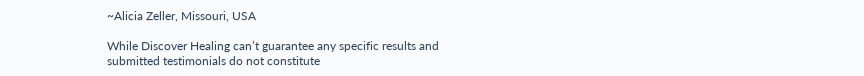~Alicia Zeller, Missouri, USA

While Discover Healing can’t guarantee any specific results and submitted testimonials do not constitute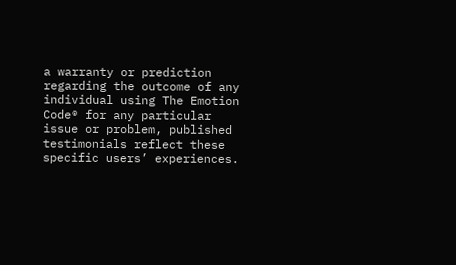a warranty or prediction regarding the outcome of any individual using The Emotion Code® for any particular issue or problem, published testimonials reflect these specific users’ experiences.